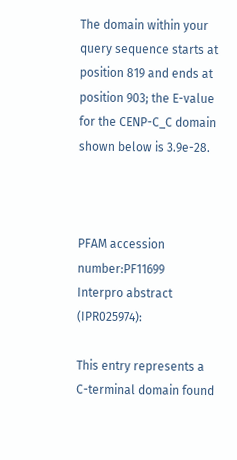The domain within your query sequence starts at position 819 and ends at position 903; the E-value for the CENP-C_C domain shown below is 3.9e-28.



PFAM accession number:PF11699
Interpro abstract (IPR025974):

This entry represents a C-terminal domain found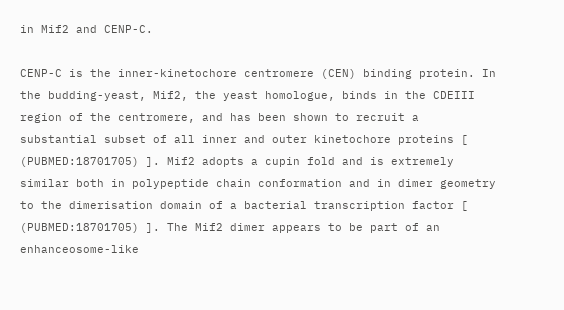in Mif2 and CENP-C.

CENP-C is the inner-kinetochore centromere (CEN) binding protein. In the budding-yeast, Mif2, the yeast homologue, binds in the CDEIII region of the centromere, and has been shown to recruit a substantial subset of all inner and outer kinetochore proteins [ (PUBMED:18701705) ]. Mif2 adopts a cupin fold and is extremely similar both in polypeptide chain conformation and in dimer geometry to the dimerisation domain of a bacterial transcription factor [ (PUBMED:18701705) ]. The Mif2 dimer appears to be part of an enhanceosome-like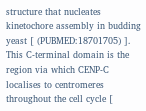structure that nucleates kinetochore assembly in budding yeast [ (PUBMED:18701705) ]. This C-terminal domain is the region via which CENP-C localises to centromeres throughout the cell cycle [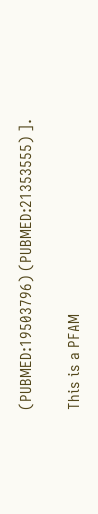(PUBMED:19503796) (PUBMED:21353555) ].

This is a PFAM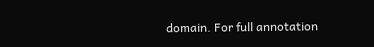domain. For full annotation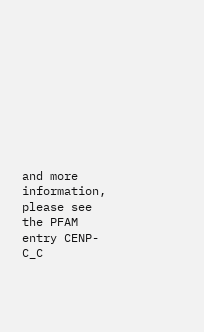and more information, please see the PFAM entry CENP-C_C